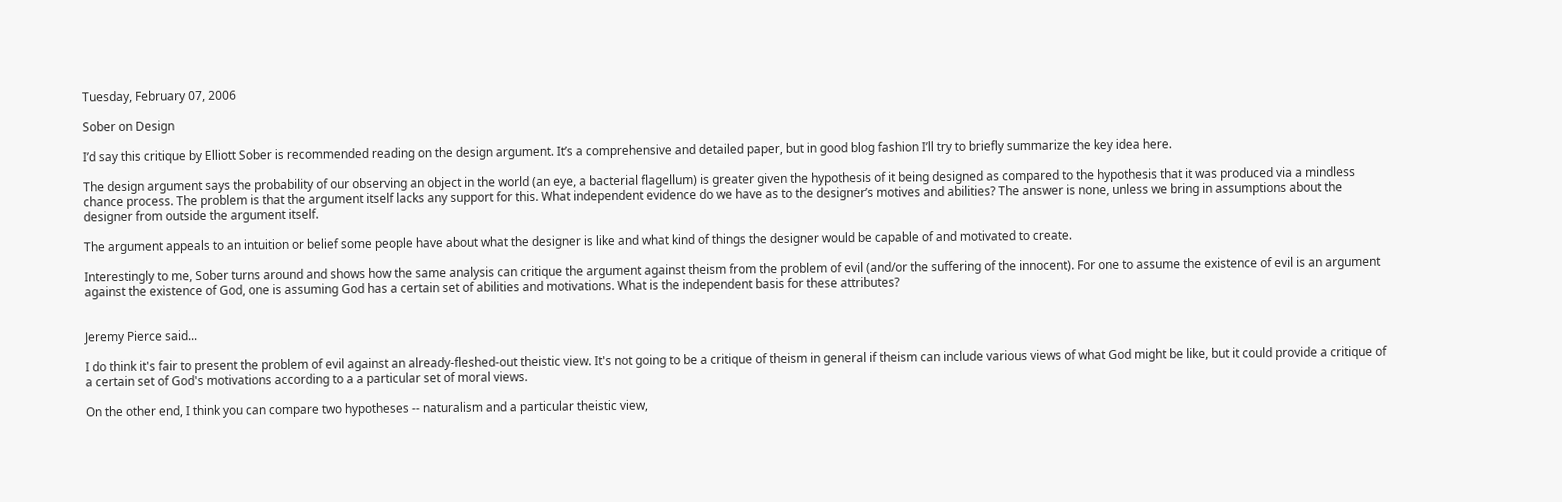Tuesday, February 07, 2006

Sober on Design

I’d say this critique by Elliott Sober is recommended reading on the design argument. It’s a comprehensive and detailed paper, but in good blog fashion I’ll try to briefly summarize the key idea here.

The design argument says the probability of our observing an object in the world (an eye, a bacterial flagellum) is greater given the hypothesis of it being designed as compared to the hypothesis that it was produced via a mindless chance process. The problem is that the argument itself lacks any support for this. What independent evidence do we have as to the designer’s motives and abilities? The answer is none, unless we bring in assumptions about the designer from outside the argument itself.

The argument appeals to an intuition or belief some people have about what the designer is like and what kind of things the designer would be capable of and motivated to create.

Interestingly to me, Sober turns around and shows how the same analysis can critique the argument against theism from the problem of evil (and/or the suffering of the innocent). For one to assume the existence of evil is an argument against the existence of God, one is assuming God has a certain set of abilities and motivations. What is the independent basis for these attributes?


Jeremy Pierce said...

I do think it's fair to present the problem of evil against an already-fleshed-out theistic view. It's not going to be a critique of theism in general if theism can include various views of what God might be like, but it could provide a critique of a certain set of God's motivations according to a a particular set of moral views.

On the other end, I think you can compare two hypotheses -- naturalism and a particular theistic view,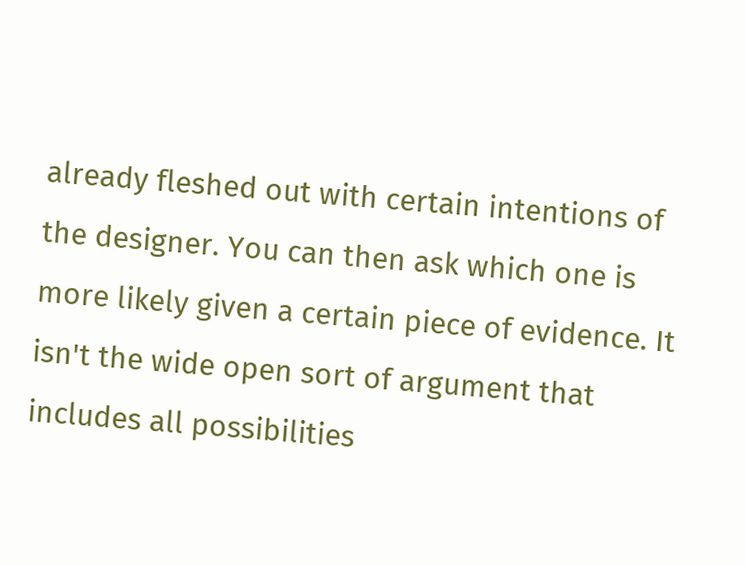already fleshed out with certain intentions of the designer. You can then ask which one is more likely given a certain piece of evidence. It isn't the wide open sort of argument that includes all possibilities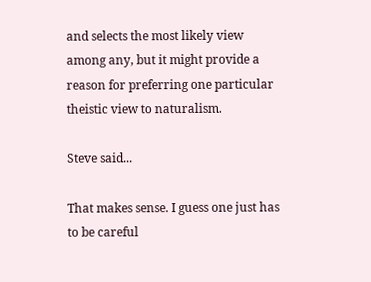and selects the most likely view among any, but it might provide a reason for preferring one particular theistic view to naturalism.

Steve said...

That makes sense. I guess one just has to be careful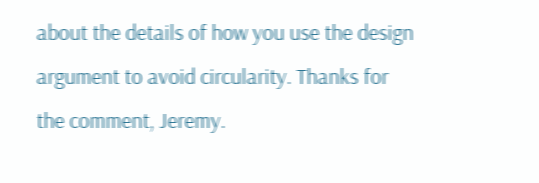about the details of how you use the design argument to avoid circularity. Thanks for the comment, Jeremy.